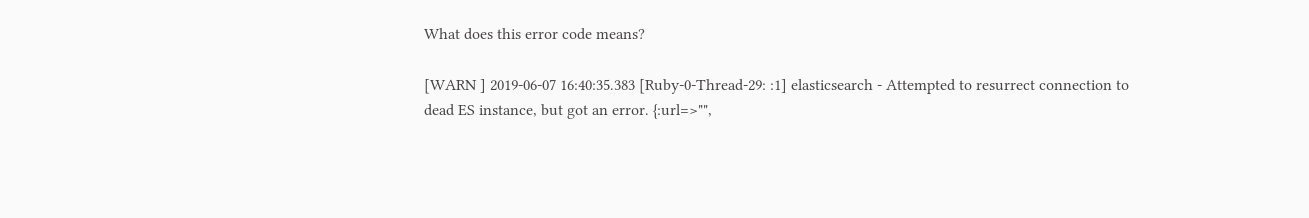What does this error code means?

[WARN ] 2019-06-07 16:40:35.383 [Ruby-0-Thread-29: :1] elasticsearch - Attempted to resurrect connection to dead ES instance, but got an error. {:url=>"",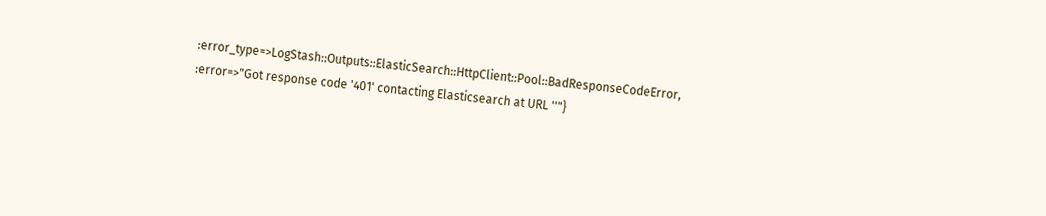:error_type=>LogStash::Outputs::ElasticSearch::HttpClient::Pool::BadResponseCodeError, :error=>"Got response code '401' contacting Elasticsearch at URL ''"}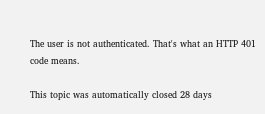The user is not authenticated. That's what an HTTP 401 code means.

This topic was automatically closed 28 days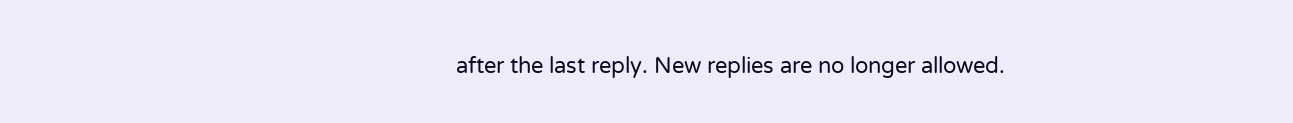after the last reply. New replies are no longer allowed.